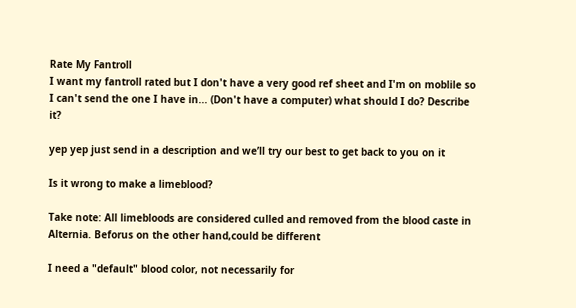Rate My Fantroll
I want my fantroll rated but I don't have a very good ref sheet and I'm on moblile so I can't send the one I have in... (Don't have a computer) what should I do? Describe it?

yep yep just send in a description and we’ll try our best to get back to you on it

Is it wrong to make a limeblood?

Take note: All limebloods are considered culled and removed from the blood caste in Alternia. Beforus on the other hand,could be different

I need a "default" blood color, not necessarily for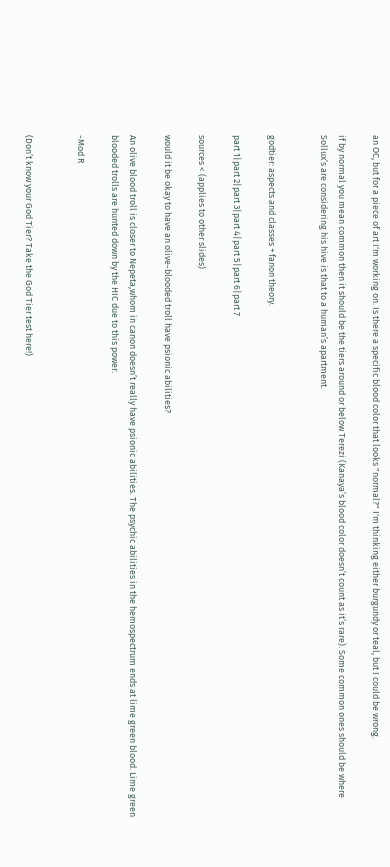an OC, but for a piece of art I'm working on. Is there a specific blood color that looks "normal?" I'm thinking either burgundy or teal, but I could be wrong.

if by normal you mean common then it should be the tiers around or below Terezi (Kanaya’s blood color doesn’t count as it’s rare). Some common ones should be where Sollux’s are considering his hive is that to a human’s apartment.


godtier: aspects and classes + fanon theory.

part 1|part 2|part 3|part 4|part 5|part 6|part 7

sources < (applies to other slides)

would it be okay to have an olive-blooded troll have psionic abilities?

An olive blood troll is closer to Nepeta,whom in canon doesn’t really have psionic abilities. The psychic abilities in the hemospectrum ends at lime green blood. Lime green blooded trolls are hunted down by the HIC due to this power.

-Mod R


(Don’t know your God Tier? Take the God Tier test here!)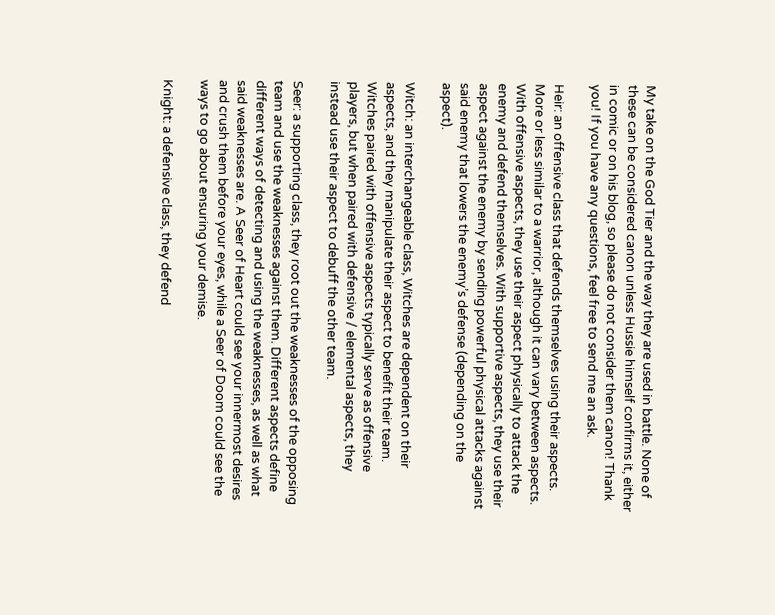My take on the God Tier and the way they are used in battle. None of these can be considered canon unless Hussie himself confirms it, either in comic or on his blog, so please do not consider them canon! Thank you! If you have any questions, feel free to send me an ask.

Heir: an offensive class that defends themselves using their aspects. More or less similar to a warrior, although it can vary between aspects. With offensive aspects, they use their aspect physically to attack the enemy and defend themselves. With supportive aspects, they use their aspect against the enemy by sending powerful physical attacks against said enemy that lowers the enemy’s defense (depending on the aspect).

Witch: an interchangeable class, Witches are dependent on their aspects, and they manipulate their aspect to benefit their team. Witches paired with offensive aspects typically serve as offensive players, but when paired with defensive / elemental aspects, they instead use their aspect to debuff the other team.

Seer: a supporting class, they root out the weaknesses of the opposing team and use the weaknesses against them. Different aspects define different ways of detecting and using the weaknesses, as well as what said weaknesses are. A Seer of Heart could see your innermost desires and crush them before your eyes, while a Seer of Doom could see the ways to go about ensuring your demise.

Knight: a defensive class, they defend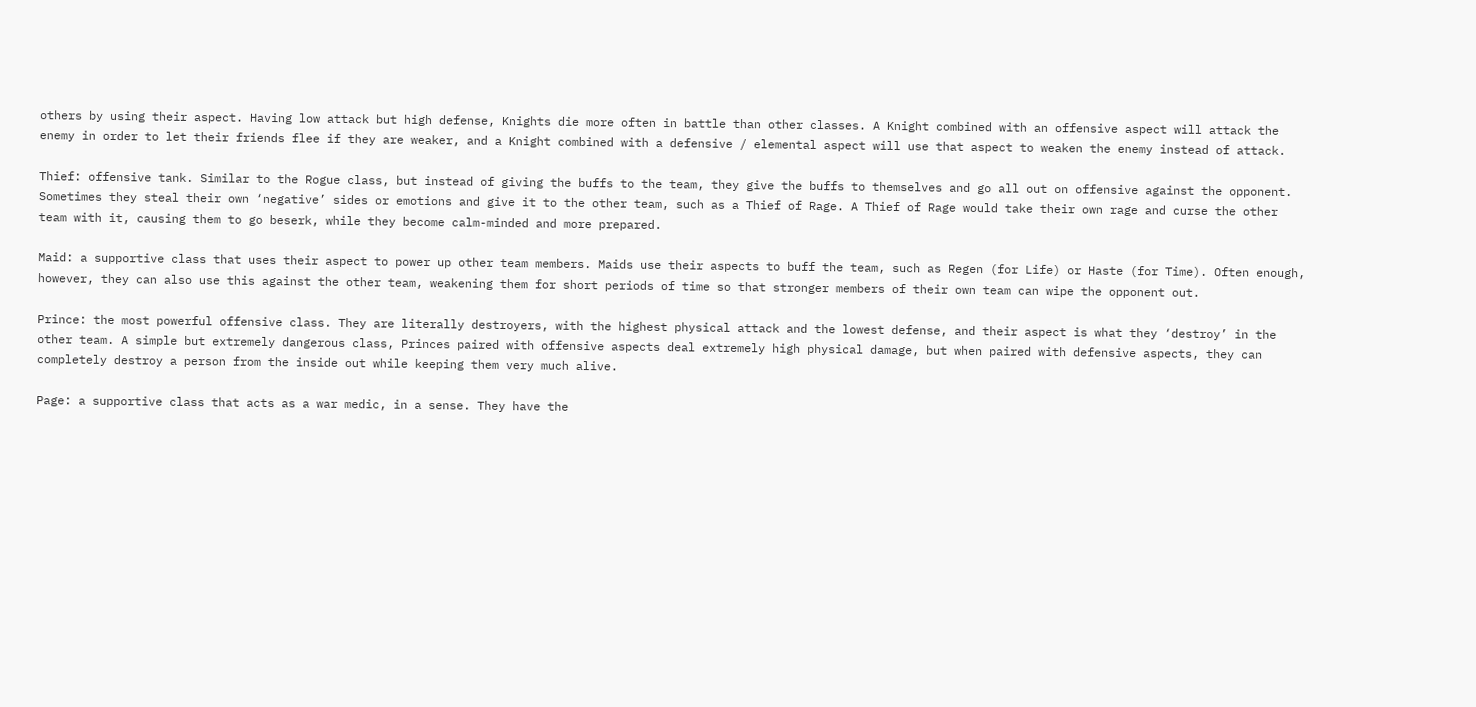others by using their aspect. Having low attack but high defense, Knights die more often in battle than other classes. A Knight combined with an offensive aspect will attack the enemy in order to let their friends flee if they are weaker, and a Knight combined with a defensive / elemental aspect will use that aspect to weaken the enemy instead of attack.

Thief: offensive tank. Similar to the Rogue class, but instead of giving the buffs to the team, they give the buffs to themselves and go all out on offensive against the opponent. Sometimes they steal their own ‘negative’ sides or emotions and give it to the other team, such as a Thief of Rage. A Thief of Rage would take their own rage and curse the other team with it, causing them to go beserk, while they become calm-minded and more prepared.

Maid: a supportive class that uses their aspect to power up other team members. Maids use their aspects to buff the team, such as Regen (for Life) or Haste (for Time). Often enough, however, they can also use this against the other team, weakening them for short periods of time so that stronger members of their own team can wipe the opponent out.

Prince: the most powerful offensive class. They are literally destroyers, with the highest physical attack and the lowest defense, and their aspect is what they ‘destroy’ in the other team. A simple but extremely dangerous class, Princes paired with offensive aspects deal extremely high physical damage, but when paired with defensive aspects, they can completely destroy a person from the inside out while keeping them very much alive.

Page: a supportive class that acts as a war medic, in a sense. They have the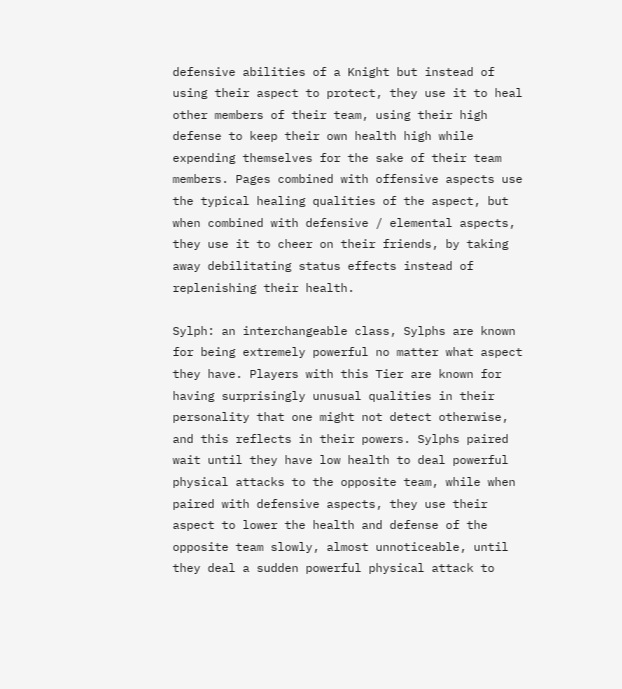defensive abilities of a Knight but instead of using their aspect to protect, they use it to heal other members of their team, using their high defense to keep their own health high while expending themselves for the sake of their team members. Pages combined with offensive aspects use the typical healing qualities of the aspect, but when combined with defensive / elemental aspects, they use it to cheer on their friends, by taking away debilitating status effects instead of replenishing their health.

Sylph: an interchangeable class, Sylphs are known for being extremely powerful no matter what aspect they have. Players with this Tier are known for having surprisingly unusual qualities in their personality that one might not detect otherwise, and this reflects in their powers. Sylphs paired wait until they have low health to deal powerful physical attacks to the opposite team, while when paired with defensive aspects, they use their aspect to lower the health and defense of the opposite team slowly, almost unnoticeable, until they deal a sudden powerful physical attack to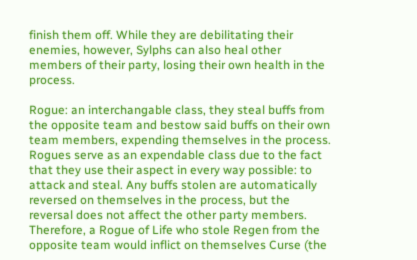finish them off. While they are debilitating their enemies, however, Sylphs can also heal other members of their party, losing their own health in the process.

Rogue: an interchangable class, they steal buffs from the opposite team and bestow said buffs on their own team members, expending themselves in the process. Rogues serve as an expendable class due to the fact that they use their aspect in every way possible: to attack and steal. Any buffs stolen are automatically reversed on themselves in the process, but the reversal does not affect the other party members. Therefore, a Rogue of Life who stole Regen from the opposite team would inflict on themselves Curse (the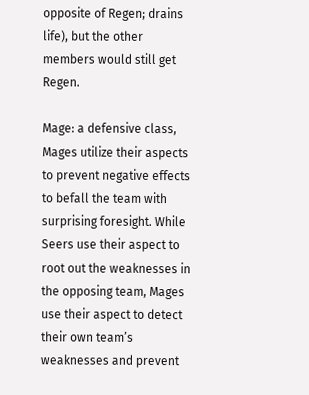opposite of Regen; drains life), but the other members would still get Regen.

Mage: a defensive class, Mages utilize their aspects to prevent negative effects to befall the team with surprising foresight. While Seers use their aspect to root out the weaknesses in the opposing team, Mages use their aspect to detect their own team’s weaknesses and prevent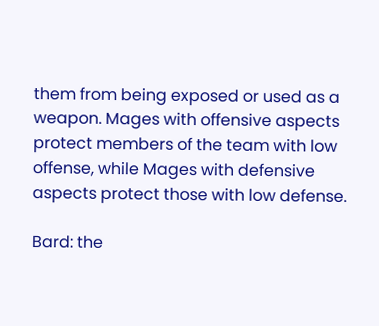them from being exposed or used as a weapon. Mages with offensive aspects protect members of the team with low offense, while Mages with defensive aspects protect those with low defense.

Bard: the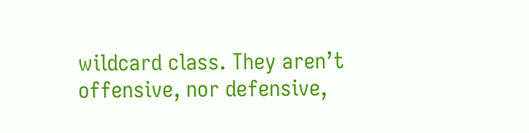wildcard class. They aren’t offensive, nor defensive,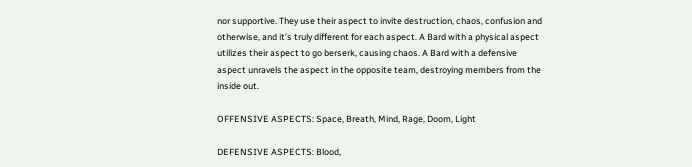nor supportive. They use their aspect to invite destruction, chaos, confusion and otherwise, and it’s truly different for each aspect. A Bard with a physical aspect utilizes their aspect to go berserk, causing chaos. A Bard with a defensive aspect unravels the aspect in the opposite team, destroying members from the inside out.

OFFENSIVE ASPECTS: Space, Breath, Mind, Rage, Doom, Light

DEFENSIVE ASPECTS: Blood,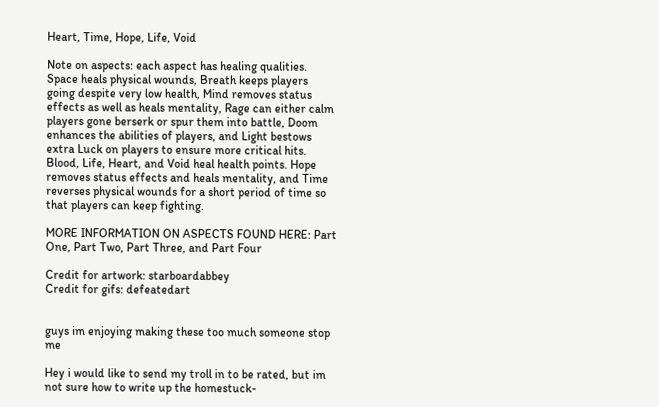Heart, Time, Hope, Life, Void

Note on aspects: each aspect has healing qualities. Space heals physical wounds, Breath keeps players going despite very low health, Mind removes status effects as well as heals mentality, Rage can either calm players gone berserk or spur them into battle, Doom enhances the abilities of players, and Light bestows extra Luck on players to ensure more critical hits. Blood, Life, Heart, and Void heal health points. Hope removes status effects and heals mentality, and Time reverses physical wounds for a short period of time so that players can keep fighting.

MORE INFORMATION ON ASPECTS FOUND HERE: Part One, Part Two, Part Three, and Part Four

Credit for artwork: starboardabbey
Credit for gifs: defeatedart


guys im enjoying making these too much someone stop me

Hey i would like to send my troll in to be rated, but im not sure how to write up the homestuck-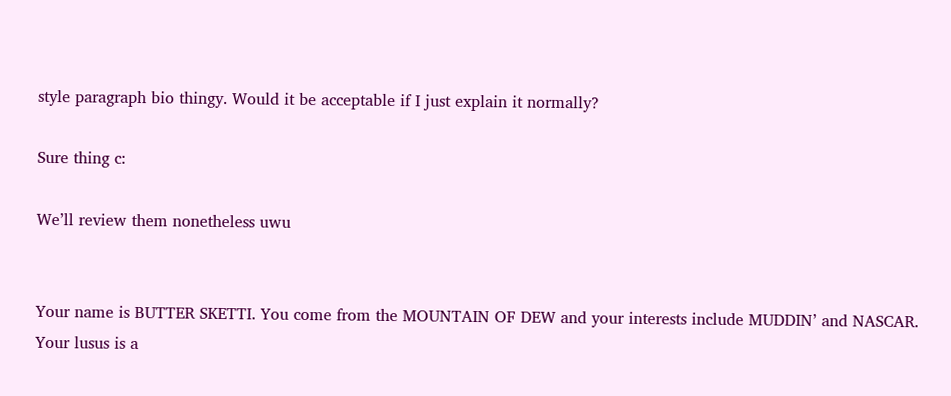style paragraph bio thingy. Would it be acceptable if I just explain it normally?

Sure thing c:

We’ll review them nonetheless uwu


Your name is BUTTER SKETTI. You come from the MOUNTAIN OF DEW and your interests include MUDDIN’ and NASCAR. Your lusus is a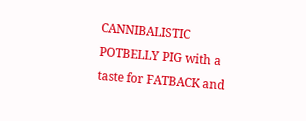CANNIBALISTIC POTBELLY PIG with a taste for FATBACK and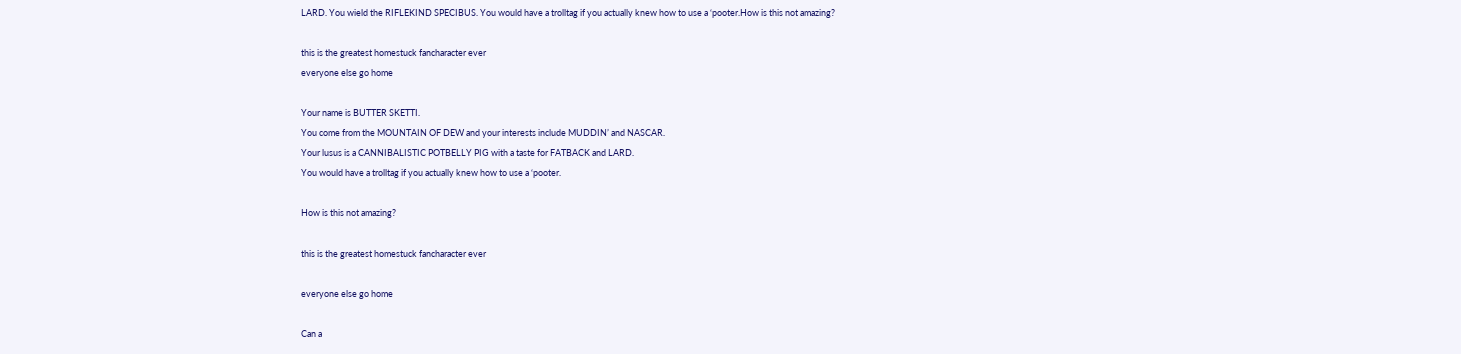LARD. You wield the RIFLEKIND SPECIBUS. You would have a trolltag if you actually knew how to use a ‘pooter.How is this not amazing?

this is the greatest homestuck fancharacter ever
everyone else go home

Your name is BUTTER SKETTI.
You come from the MOUNTAIN OF DEW and your interests include MUDDIN’ and NASCAR.
Your lusus is a CANNIBALISTIC POTBELLY PIG with a taste for FATBACK and LARD.
You would have a trolltag if you actually knew how to use a ‘pooter.

How is this not amazing?

this is the greatest homestuck fancharacter ever

everyone else go home

Can a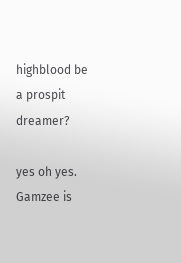highblood be a prospit dreamer?

yes oh yes. Gamzee is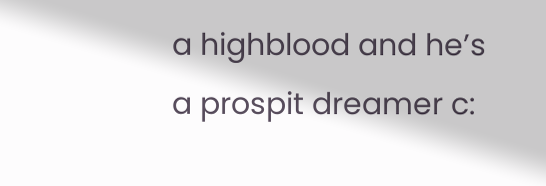a highblood and he’s a prospit dreamer c: